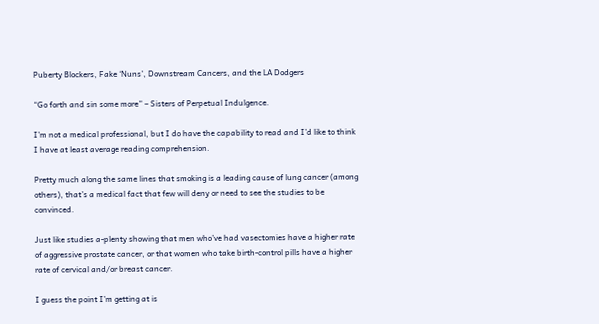Puberty Blockers, Fake ‘Nuns’, Downstream Cancers, and the LA Dodgers

“Go forth and sin some more” – Sisters of Perpetual Indulgence.

I’m not a medical professional, but I do have the capability to read and I’d like to think I have at least average reading comprehension.

Pretty much along the same lines that smoking is a leading cause of lung cancer (among others), that’s a medical fact that few will deny or need to see the studies to be convinced.

Just like studies a-plenty showing that men who’ve had vasectomies have a higher rate of aggressive prostate cancer, or that women who take birth-control pills have a higher rate of cervical and/or breast cancer.

I guess the point I’m getting at is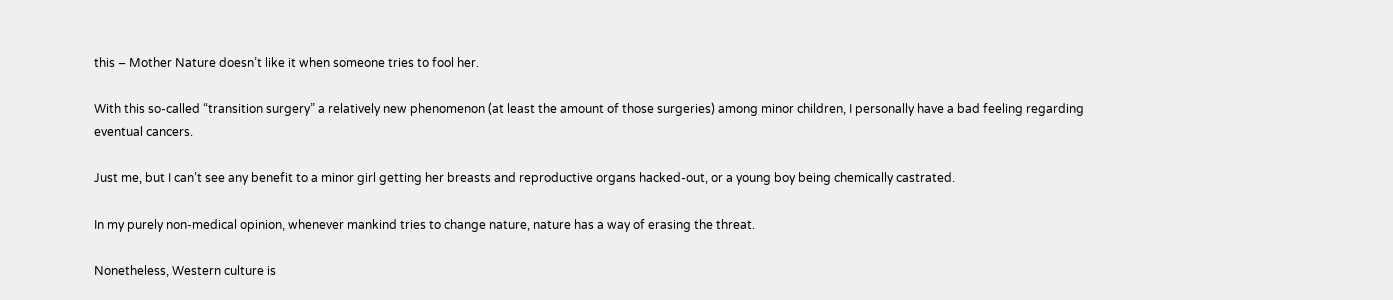this – Mother Nature doesn’t like it when someone tries to fool her.

With this so-called “transition surgery” a relatively new phenomenon (at least the amount of those surgeries) among minor children, I personally have a bad feeling regarding eventual cancers.

Just me, but I can’t see any benefit to a minor girl getting her breasts and reproductive organs hacked-out, or a young boy being chemically castrated.

In my purely non-medical opinion, whenever mankind tries to change nature, nature has a way of erasing the threat.

Nonetheless, Western culture is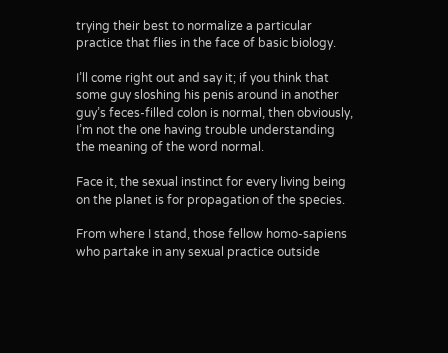trying their best to normalize a particular practice that flies in the face of basic biology.

I’ll come right out and say it; if you think that some guy sloshing his penis around in another guy’s feces-filled colon is normal, then obviously, I’m not the one having trouble understanding the meaning of the word normal.

Face it, the sexual instinct for every living being on the planet is for propagation of the species.

From where I stand, those fellow homo-sapiens who partake in any sexual practice outside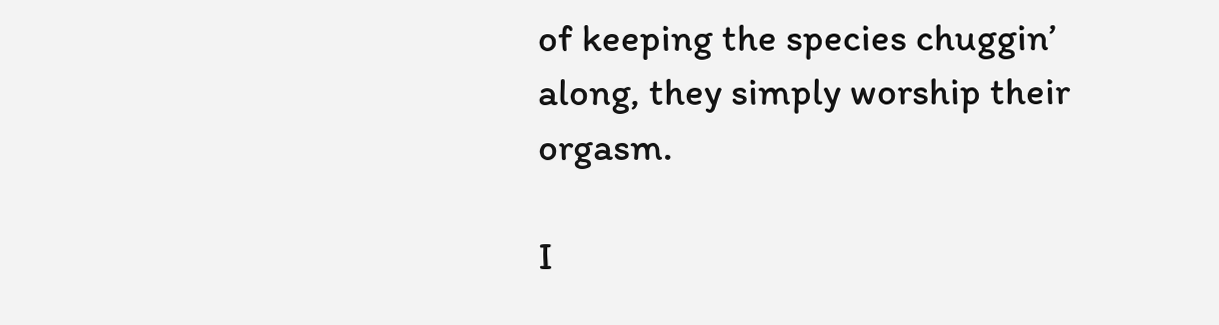of keeping the species chuggin’ along, they simply worship their orgasm.

I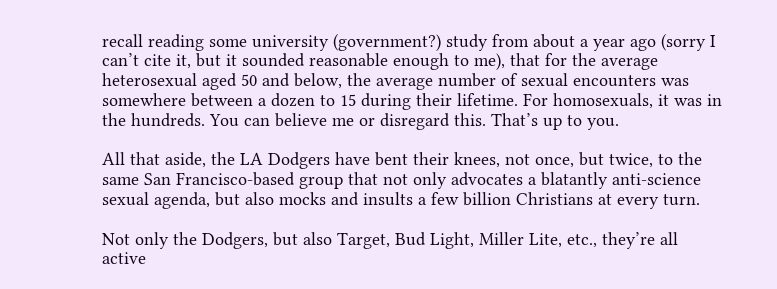recall reading some university (government?) study from about a year ago (sorry I can’t cite it, but it sounded reasonable enough to me), that for the average heterosexual aged 50 and below, the average number of sexual encounters was somewhere between a dozen to 15 during their lifetime. For homosexuals, it was in the hundreds. You can believe me or disregard this. That’s up to you.

All that aside, the LA Dodgers have bent their knees, not once, but twice, to the same San Francisco-based group that not only advocates a blatantly anti-science sexual agenda, but also mocks and insults a few billion Christians at every turn.

Not only the Dodgers, but also Target, Bud Light, Miller Lite, etc., they’re all active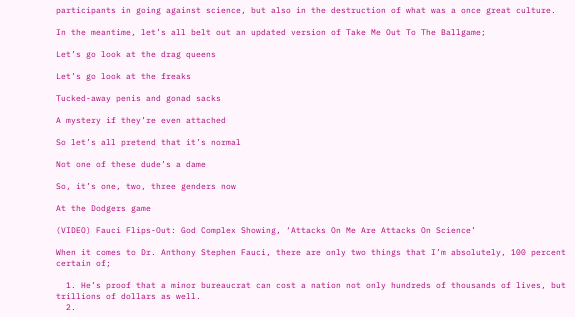participants in going against science, but also in the destruction of what was a once great culture.

In the meantime, let’s all belt out an updated version of Take Me Out To The Ballgame;

Let’s go look at the drag queens

Let’s go look at the freaks

Tucked-away penis and gonad sacks

A mystery if they’re even attached

So let’s all pretend that it’s normal

Not one of these dude’s a dame

So, it’s one, two, three genders now

At the Dodgers game

(VIDEO) Fauci Flips-Out: God Complex Showing, ‘Attacks On Me Are Attacks On Science’

When it comes to Dr. Anthony Stephen Fauci, there are only two things that I’m absolutely, 100 percent certain of;

  1. He’s proof that a minor bureaucrat can cost a nation not only hundreds of thousands of lives, but trillions of dollars as well.
  2.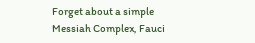Forget about a simple Messiah Complex, Fauci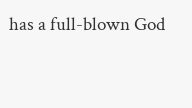has a full-blown God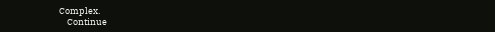Complex.
    Continue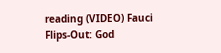reading (VIDEO) Fauci Flips-Out: God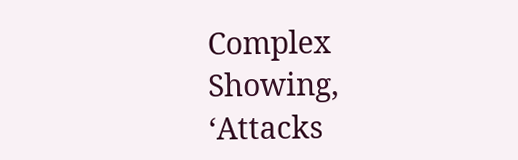Complex Showing, ‘Attacks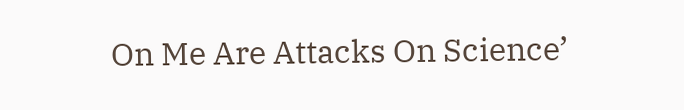On Me Are Attacks On Science’